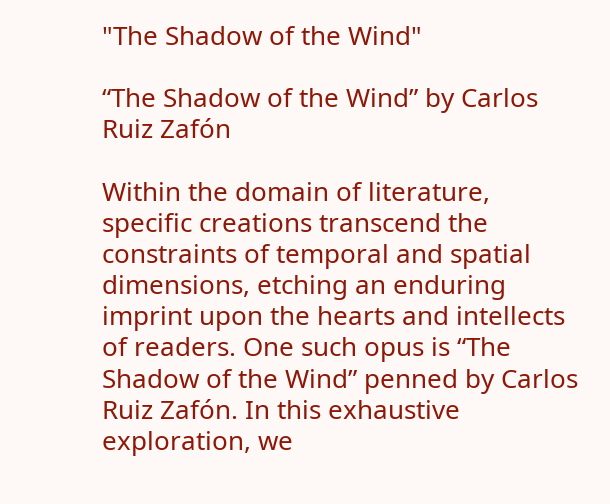"The Shadow of the Wind"

“The Shadow of the Wind” by Carlos Ruiz Zafón

Within the domain of literature, specific creations transcend the constraints of temporal and spatial dimensions, etching an enduring imprint upon the hearts and intellects of readers. One such opus is “The Shadow of the Wind” penned by Carlos Ruiz Zafón. In this exhaustive exploration, we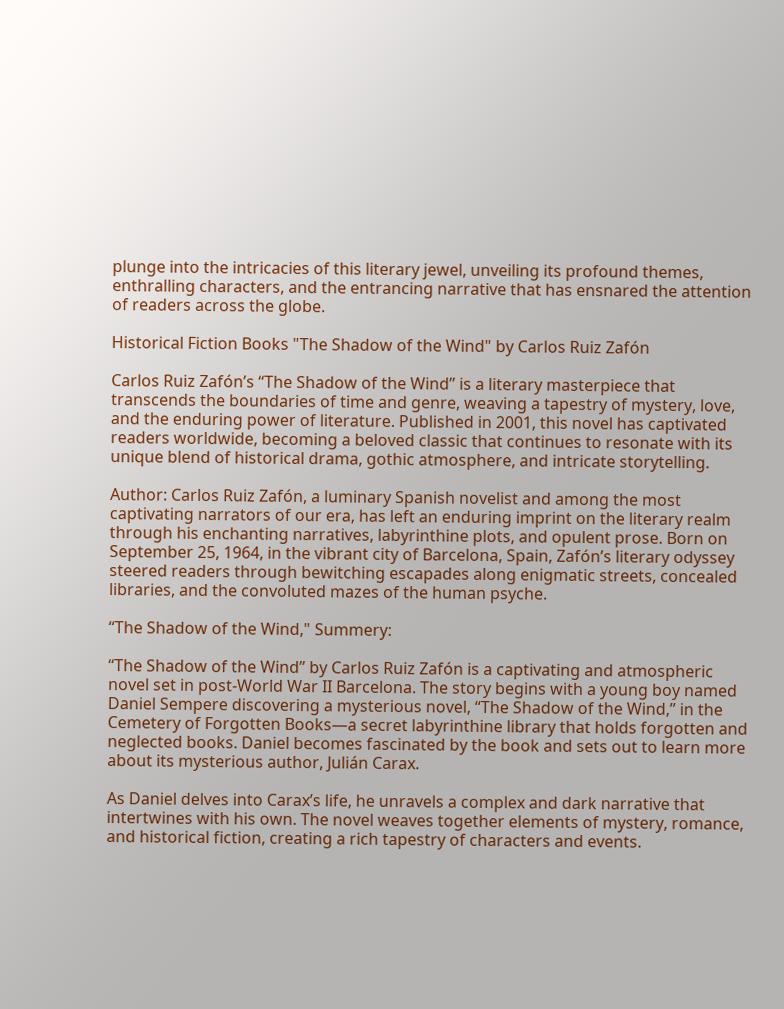plunge into the intricacies of this literary jewel, unveiling its profound themes, enthralling characters, and the entrancing narrative that has ensnared the attention of readers across the globe.

Historical Fiction Books "The Shadow of the Wind" by Carlos Ruiz Zafón

Carlos Ruiz Zafón’s “The Shadow of the Wind” is a literary masterpiece that transcends the boundaries of time and genre, weaving a tapestry of mystery, love, and the enduring power of literature. Published in 2001, this novel has captivated readers worldwide, becoming a beloved classic that continues to resonate with its unique blend of historical drama, gothic atmosphere, and intricate storytelling.

Author: Carlos Ruiz Zafón, a luminary Spanish novelist and among the most captivating narrators of our era, has left an enduring imprint on the literary realm through his enchanting narratives, labyrinthine plots, and opulent prose. Born on September 25, 1964, in the vibrant city of Barcelona, Spain, Zafón’s literary odyssey steered readers through bewitching escapades along enigmatic streets, concealed libraries, and the convoluted mazes of the human psyche.

“The Shadow of the Wind," Summery:

“The Shadow of the Wind” by Carlos Ruiz Zafón is a captivating and atmospheric novel set in post-World War II Barcelona. The story begins with a young boy named Daniel Sempere discovering a mysterious novel, “The Shadow of the Wind,” in the Cemetery of Forgotten Books—a secret labyrinthine library that holds forgotten and neglected books. Daniel becomes fascinated by the book and sets out to learn more about its mysterious author, Julián Carax.

As Daniel delves into Carax’s life, he unravels a complex and dark narrative that intertwines with his own. The novel weaves together elements of mystery, romance, and historical fiction, creating a rich tapestry of characters and events.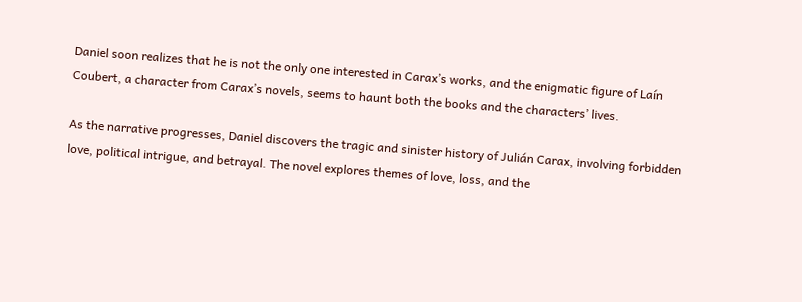Daniel soon realizes that he is not the only one interested in Carax’s works, and the enigmatic figure of Laín Coubert, a character from Carax’s novels, seems to haunt both the books and the characters’ lives.

As the narrative progresses, Daniel discovers the tragic and sinister history of Julián Carax, involving forbidden love, political intrigue, and betrayal. The novel explores themes of love, loss, and the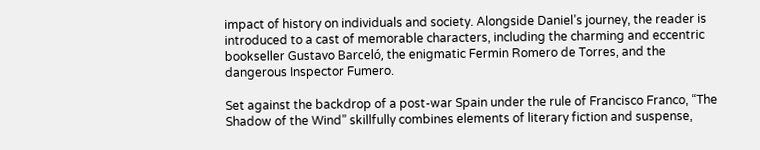impact of history on individuals and society. Alongside Daniel’s journey, the reader is introduced to a cast of memorable characters, including the charming and eccentric bookseller Gustavo Barceló, the enigmatic Fermin Romero de Torres, and the dangerous Inspector Fumero.

Set against the backdrop of a post-war Spain under the rule of Francisco Franco, “The Shadow of the Wind” skillfully combines elements of literary fiction and suspense,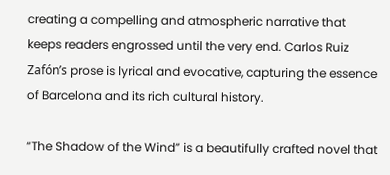creating a compelling and atmospheric narrative that keeps readers engrossed until the very end. Carlos Ruiz Zafón’s prose is lyrical and evocative, capturing the essence of Barcelona and its rich cultural history.

“The Shadow of the Wind” is a beautifully crafted novel that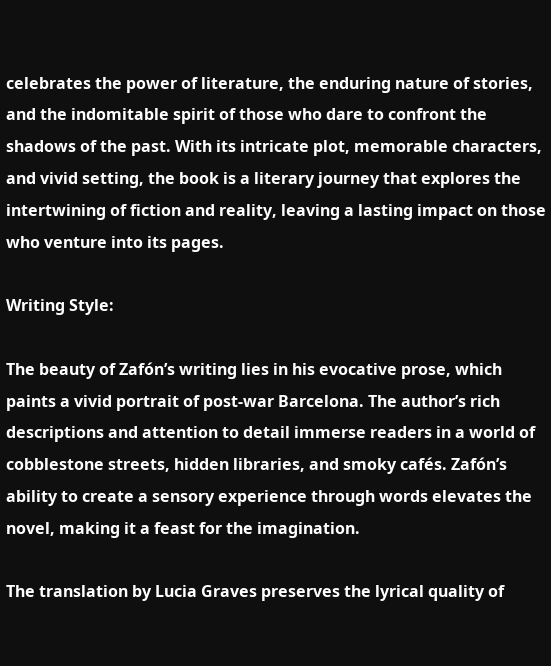celebrates the power of literature, the enduring nature of stories, and the indomitable spirit of those who dare to confront the shadows of the past. With its intricate plot, memorable characters, and vivid setting, the book is a literary journey that explores the intertwining of fiction and reality, leaving a lasting impact on those who venture into its pages.

Writing Style:

The beauty of Zafón’s writing lies in his evocative prose, which paints a vivid portrait of post-war Barcelona. The author’s rich descriptions and attention to detail immerse readers in a world of cobblestone streets, hidden libraries, and smoky cafés. Zafón’s ability to create a sensory experience through words elevates the novel, making it a feast for the imagination.

The translation by Lucia Graves preserves the lyrical quality of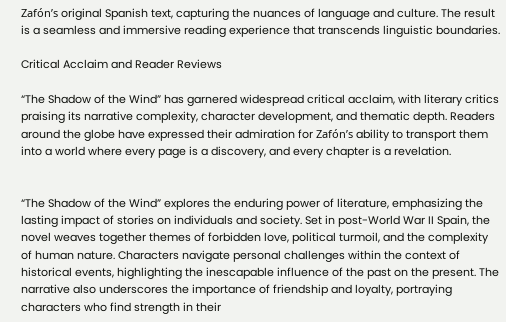Zafón’s original Spanish text, capturing the nuances of language and culture. The result is a seamless and immersive reading experience that transcends linguistic boundaries.

Critical Acclaim and Reader Reviews

“The Shadow of the Wind” has garnered widespread critical acclaim, with literary critics praising its narrative complexity, character development, and thematic depth. Readers around the globe have expressed their admiration for Zafón’s ability to transport them into a world where every page is a discovery, and every chapter is a revelation.


“The Shadow of the Wind” explores the enduring power of literature, emphasizing the lasting impact of stories on individuals and society. Set in post-World War II Spain, the novel weaves together themes of forbidden love, political turmoil, and the complexity of human nature. Characters navigate personal challenges within the context of historical events, highlighting the inescapable influence of the past on the present. The narrative also underscores the importance of friendship and loyalty, portraying characters who find strength in their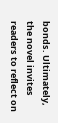bonds. Ultimately, the novel invites readers to reflect on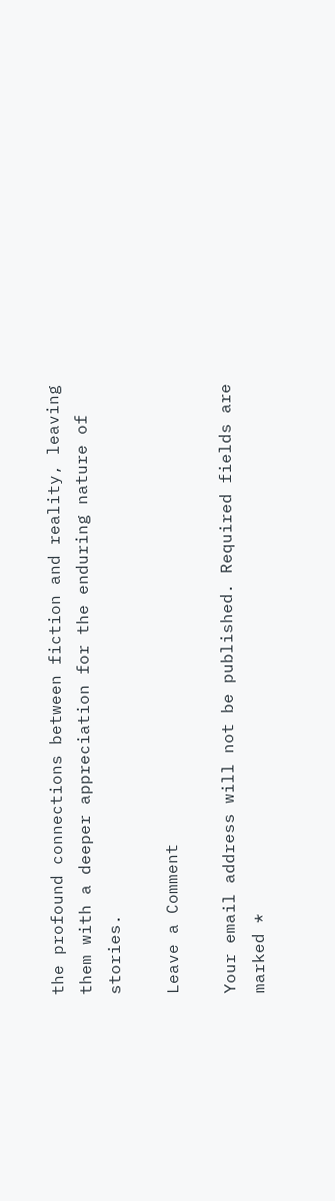the profound connections between fiction and reality, leaving them with a deeper appreciation for the enduring nature of stories.

Leave a Comment

Your email address will not be published. Required fields are marked *